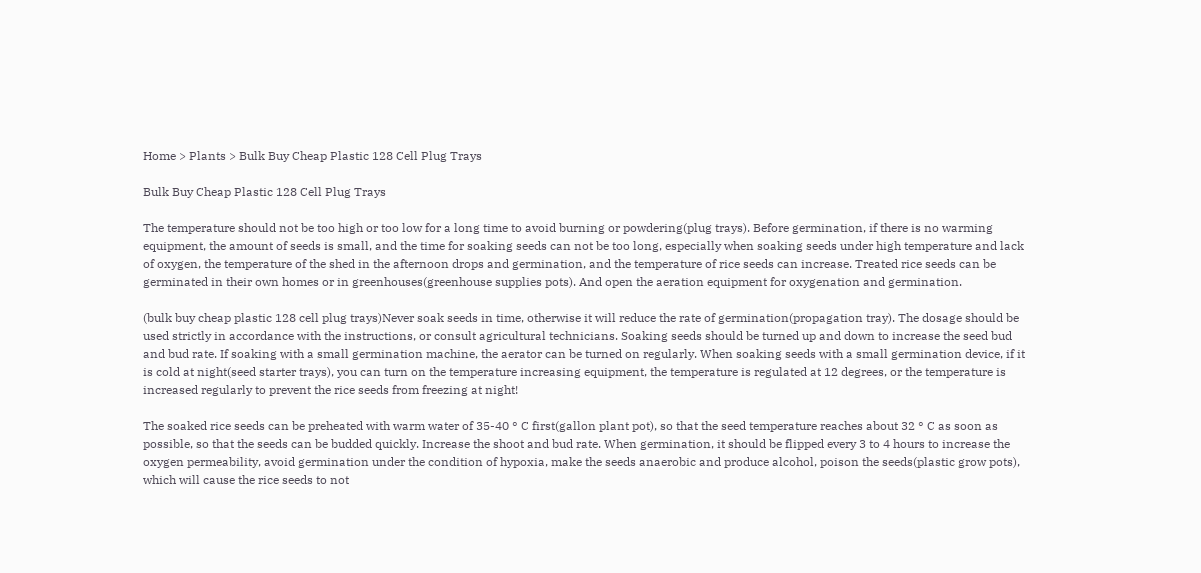Home > Plants > Bulk Buy Cheap Plastic 128 Cell Plug Trays

Bulk Buy Cheap Plastic 128 Cell Plug Trays

The temperature should not be too high or too low for a long time to avoid burning or powdering(plug trays). Before germination, if there is no warming equipment, the amount of seeds is small, and the time for soaking seeds can not be too long, especially when soaking seeds under high temperature and lack of oxygen, the temperature of the shed in the afternoon drops and germination, and the temperature of rice seeds can increase. Treated rice seeds can be germinated in their own homes or in greenhouses(greenhouse supplies pots). And open the aeration equipment for oxygenation and germination.

(bulk buy cheap plastic 128 cell plug trays)Never soak seeds in time, otherwise it will reduce the rate of germination(propagation tray). The dosage should be used strictly in accordance with the instructions, or consult agricultural technicians. Soaking seeds should be turned up and down to increase the seed bud and bud rate. If soaking with a small germination machine, the aerator can be turned on regularly. When soaking seeds with a small germination device, if it is cold at night(seed starter trays), you can turn on the temperature increasing equipment, the temperature is regulated at 12 degrees, or the temperature is increased regularly to prevent the rice seeds from freezing at night!

The soaked rice seeds can be preheated with warm water of 35-40 ° C first(gallon plant pot), so that the seed temperature reaches about 32 ° C as soon as possible, so that the seeds can be budded quickly. Increase the shoot and bud rate. When germination, it should be flipped every 3 to 4 hours to increase the oxygen permeability, avoid germination under the condition of hypoxia, make the seeds anaerobic and produce alcohol, poison the seeds(plastic grow pots), which will cause the rice seeds to not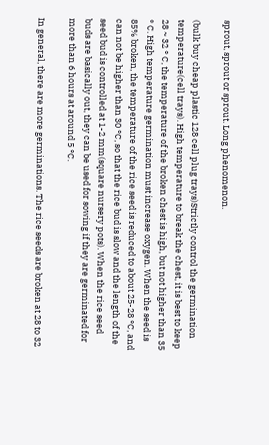sprout, sprout or sprout. Long phenomenon.

(bulk buy cheap plastic 128 cell plug trays)Strictly control the germination temperature(cell trays). High temperature to break the chest, it is best to keep 28 ~ 32 ° C, the temperature of the broken chest is high, but not higher than 35 ° C. High temperature germination must increase oxygen. When the seed is 85% broken, the temperature of the rice seed is reduced to about 25-28 °C, and can not be higher than 30 °C, so that the rice bud is slow and the length of the seed bud is controlled at 1-2 mm(square nursery pots). When the rice seed buds are basically out, they can be used for sowing if they are germinated for more than 6 hours at around 5 °C.

In general, there are more germinations. The rice seeds are broken at 28 to 32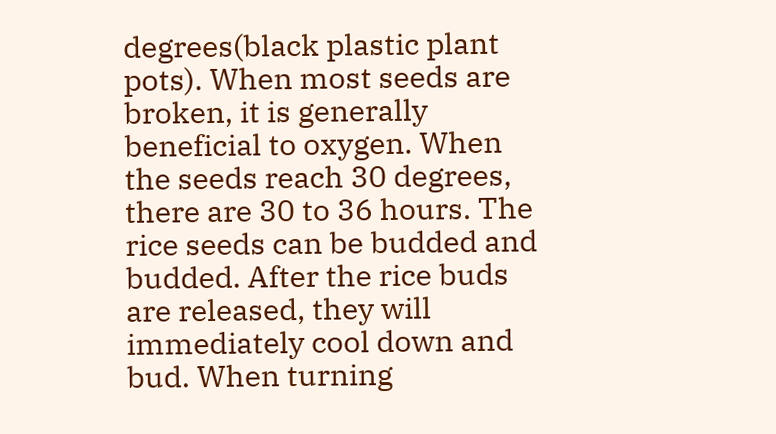degrees(black plastic plant pots). When most seeds are broken, it is generally beneficial to oxygen. When the seeds reach 30 degrees, there are 30 to 36 hours. The rice seeds can be budded and budded. After the rice buds are released, they will immediately cool down and bud. When turning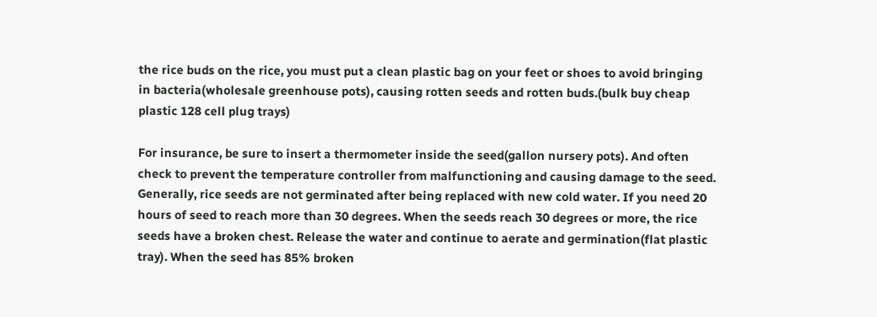the rice buds on the rice, you must put a clean plastic bag on your feet or shoes to avoid bringing in bacteria(wholesale greenhouse pots), causing rotten seeds and rotten buds.(bulk buy cheap plastic 128 cell plug trays)

For insurance, be sure to insert a thermometer inside the seed(gallon nursery pots). And often check to prevent the temperature controller from malfunctioning and causing damage to the seed. Generally, rice seeds are not germinated after being replaced with new cold water. If you need 20 hours of seed to reach more than 30 degrees. When the seeds reach 30 degrees or more, the rice seeds have a broken chest. Release the water and continue to aerate and germination(flat plastic tray). When the seed has 85% broken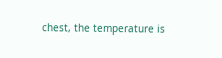chest, the temperature is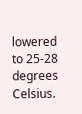lowered to 25-28 degrees Celsius.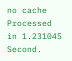no cache
Processed in 1.231045 Second.